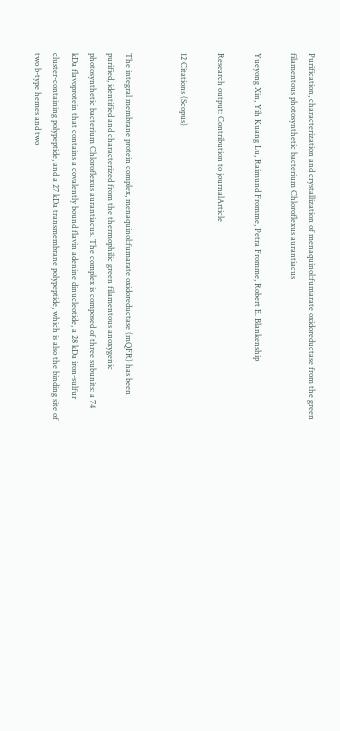Purification, characterization and crystallization of menaquinol:fumarate oxidoreductase from the green filamentous photosynthetic bacterium Chloroflexus aurantiacus

Yueyong Xin, Yih Kuang Lu, Raimund Fromme, Petra Fromme, Robert E. Blankenship

Research output: Contribution to journalArticle

12 Citations (Scopus)


The integral membrane protein complex, menaquinol:fumarate oxidoreductase (mQFR) has been purified, identified and characterized from the thermophilic green filamentous anoxygenic photosynthetic bacterium Chloroflexus aurantiacus. The complex is composed of three subunits: a 74 kDa flavoprotein that contains a covalently bound flavin adenine dinucleotide, a 28 kDa iron-sulfur cluster-containing polypeptide, and a 27 kDa transmembrane polypeptide, which is also the binding site of two b-type hemes and two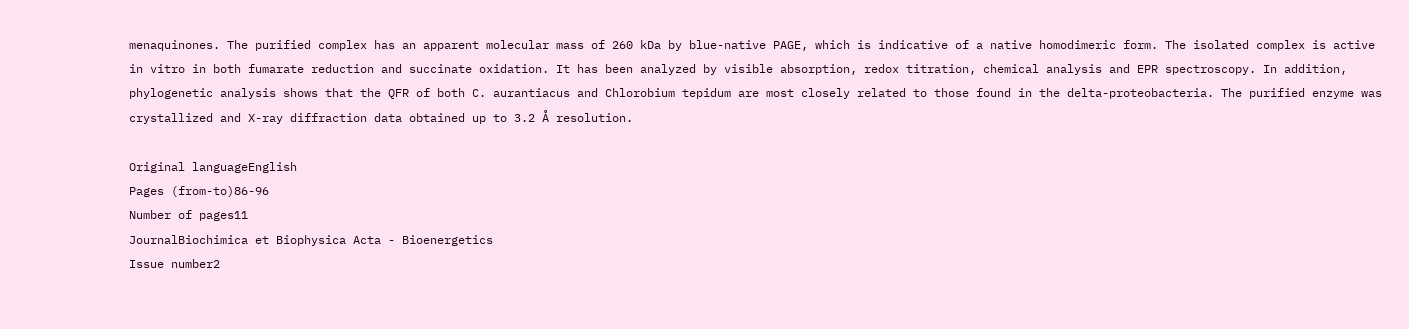menaquinones. The purified complex has an apparent molecular mass of 260 kDa by blue-native PAGE, which is indicative of a native homodimeric form. The isolated complex is active in vitro in both fumarate reduction and succinate oxidation. It has been analyzed by visible absorption, redox titration, chemical analysis and EPR spectroscopy. In addition, phylogenetic analysis shows that the QFR of both C. aurantiacus and Chlorobium tepidum are most closely related to those found in the delta-proteobacteria. The purified enzyme was crystallized and X-ray diffraction data obtained up to 3.2 Å resolution.

Original languageEnglish
Pages (from-to)86-96
Number of pages11
JournalBiochimica et Biophysica Acta - Bioenergetics
Issue number2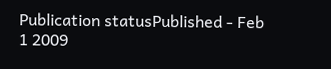Publication statusPublished - Feb 1 2009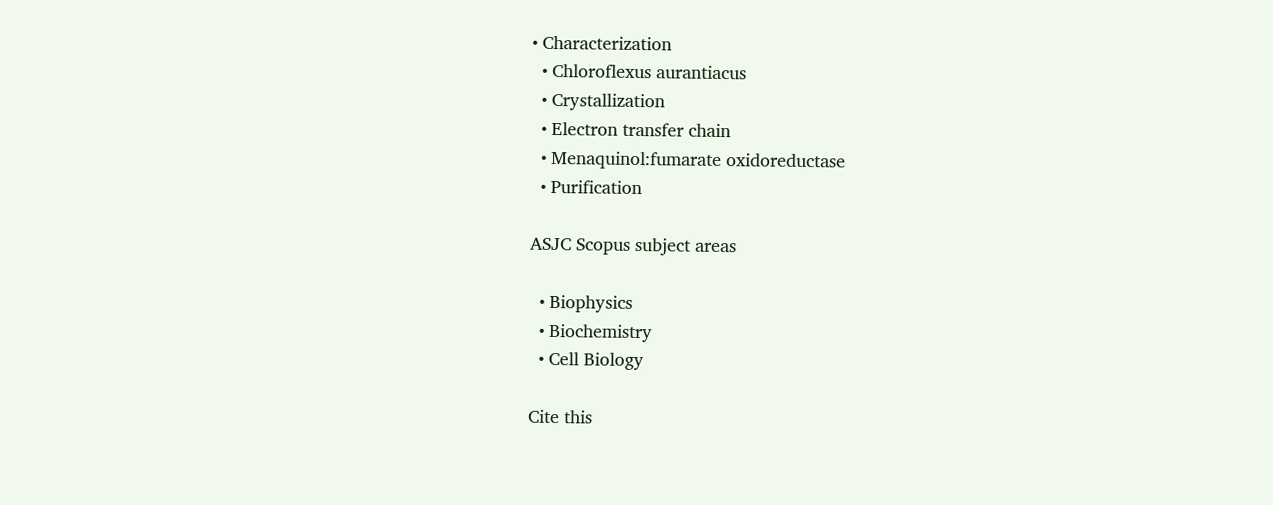• Characterization
  • Chloroflexus aurantiacus
  • Crystallization
  • Electron transfer chain
  • Menaquinol:fumarate oxidoreductase
  • Purification

ASJC Scopus subject areas

  • Biophysics
  • Biochemistry
  • Cell Biology

Cite this